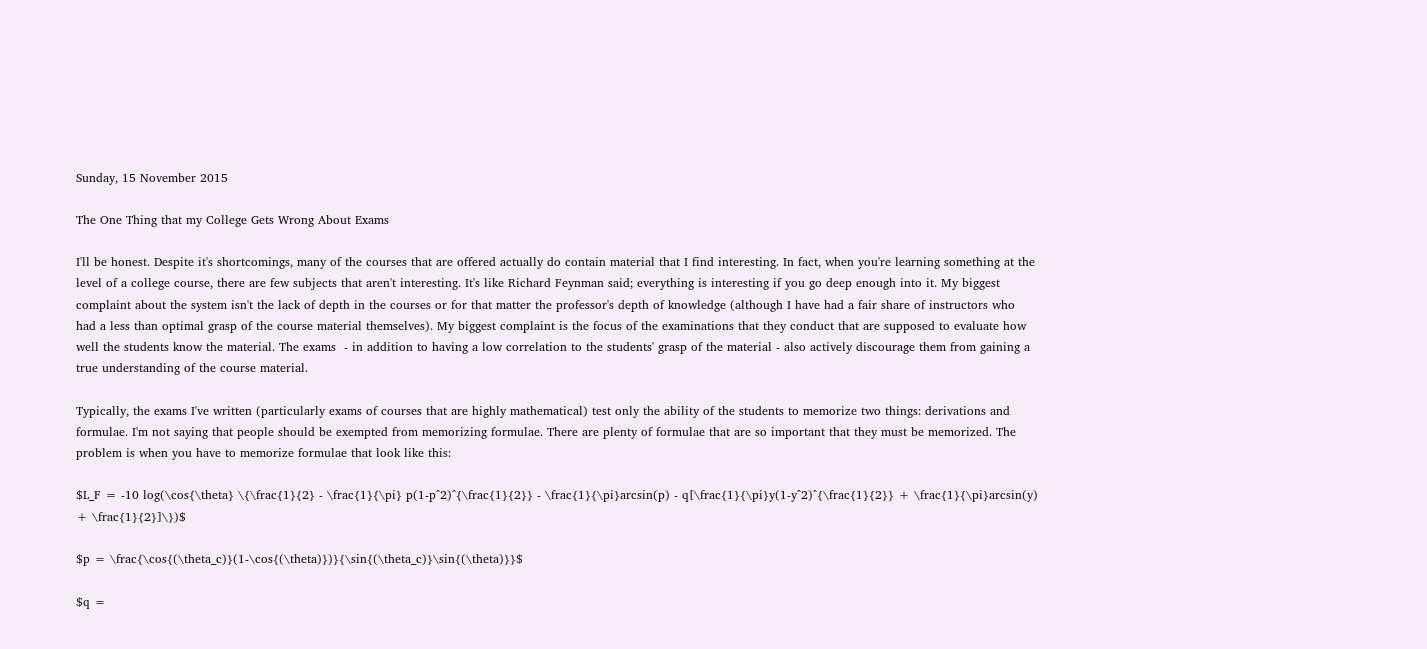Sunday, 15 November 2015

The One Thing that my College Gets Wrong About Exams

I'll be honest. Despite it's shortcomings, many of the courses that are offered actually do contain material that I find interesting. In fact, when you're learning something at the level of a college course, there are few subjects that aren't interesting. It's like Richard Feynman said; everything is interesting if you go deep enough into it. My biggest complaint about the system isn't the lack of depth in the courses or for that matter the professor's depth of knowledge (although I have had a fair share of instructors who had a less than optimal grasp of the course material themselves). My biggest complaint is the focus of the examinations that they conduct that are supposed to evaluate how well the students know the material. The exams  - in addition to having a low correlation to the students' grasp of the material - also actively discourage them from gaining a true understanding of the course material.

Typically, the exams I've written (particularly exams of courses that are highly mathematical) test only the ability of the students to memorize two things: derivations and formulae. I'm not saying that people should be exempted from memorizing formulae. There are plenty of formulae that are so important that they must be memorized. The problem is when you have to memorize formulae that look like this:

$L_F = -10 log(\cos{\theta} \{\frac{1}{2} - \frac{1}{\pi} p(1-p^2)^{\frac{1}{2}} - \frac{1}{\pi}arcsin(p) - q[\frac{1}{\pi}y(1-y^2)^{\frac{1}{2}} + \frac{1}{\pi}arcsin(y) + \frac{1}{2}]\})$

$p = \frac{\cos{(\theta_c)}(1-\cos{(\theta)})}{\sin{(\theta_c)}\sin{(\theta)}}$

$q =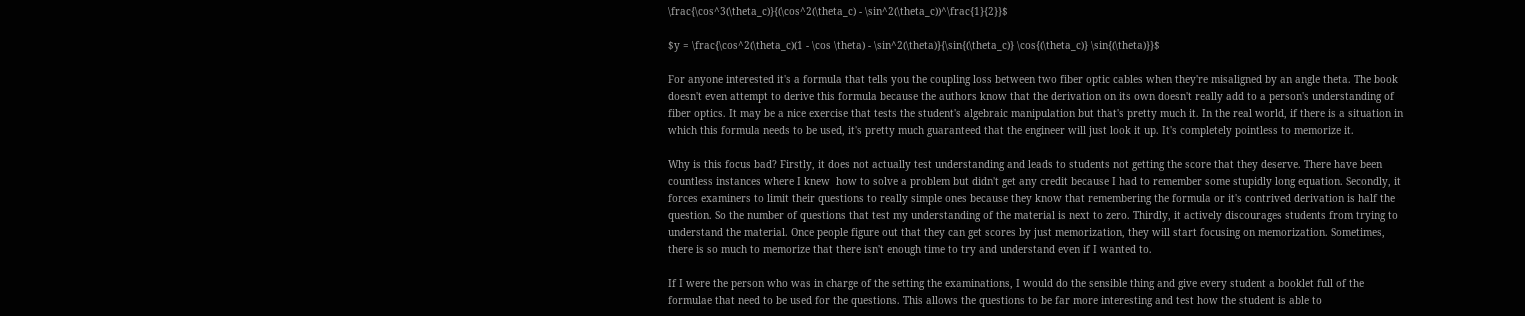\frac{\cos^3(\theta_c)}{(\cos^2(\theta_c) - \sin^2(\theta_c))^\frac{1}{2}}$

$y = \frac{\cos^2(\theta_c)(1 - \cos \theta) - \sin^2(\theta)}{\sin{(\theta_c)} \cos{(\theta_c)} \sin{(\theta)}}$

For anyone interested it's a formula that tells you the coupling loss between two fiber optic cables when they're misaligned by an angle theta. The book doesn't even attempt to derive this formula because the authors know that the derivation on its own doesn't really add to a person's understanding of fiber optics. It may be a nice exercise that tests the student's algebraic manipulation but that's pretty much it. In the real world, if there is a situation in which this formula needs to be used, it's pretty much guaranteed that the engineer will just look it up. It's completely pointless to memorize it.

Why is this focus bad? Firstly, it does not actually test understanding and leads to students not getting the score that they deserve. There have been countless instances where I knew  how to solve a problem but didn't get any credit because I had to remember some stupidly long equation. Secondly, it forces examiners to limit their questions to really simple ones because they know that remembering the formula or it's contrived derivation is half the question. So the number of questions that test my understanding of the material is next to zero. Thirdly, it actively discourages students from trying to understand the material. Once people figure out that they can get scores by just memorization, they will start focusing on memorization. Sometimes, there is so much to memorize that there isn't enough time to try and understand even if I wanted to.

If I were the person who was in charge of the setting the examinations, I would do the sensible thing and give every student a booklet full of the formulae that need to be used for the questions. This allows the questions to be far more interesting and test how the student is able to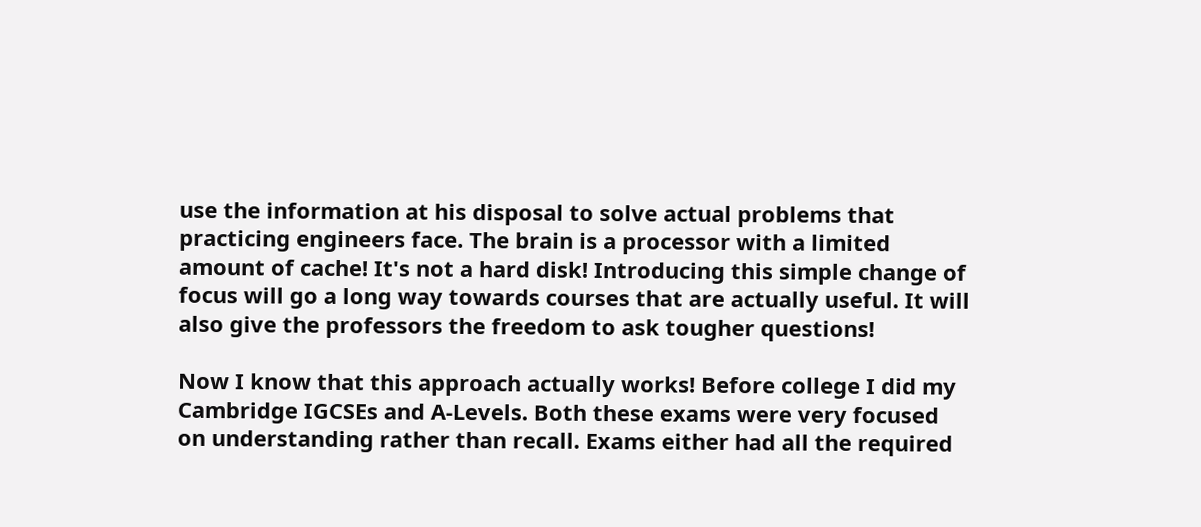use the information at his disposal to solve actual problems that practicing engineers face. The brain is a processor with a limited amount of cache! It's not a hard disk! Introducing this simple change of focus will go a long way towards courses that are actually useful. It will also give the professors the freedom to ask tougher questions!

Now I know that this approach actually works! Before college I did my Cambridge IGCSEs and A-Levels. Both these exams were very focused on understanding rather than recall. Exams either had all the required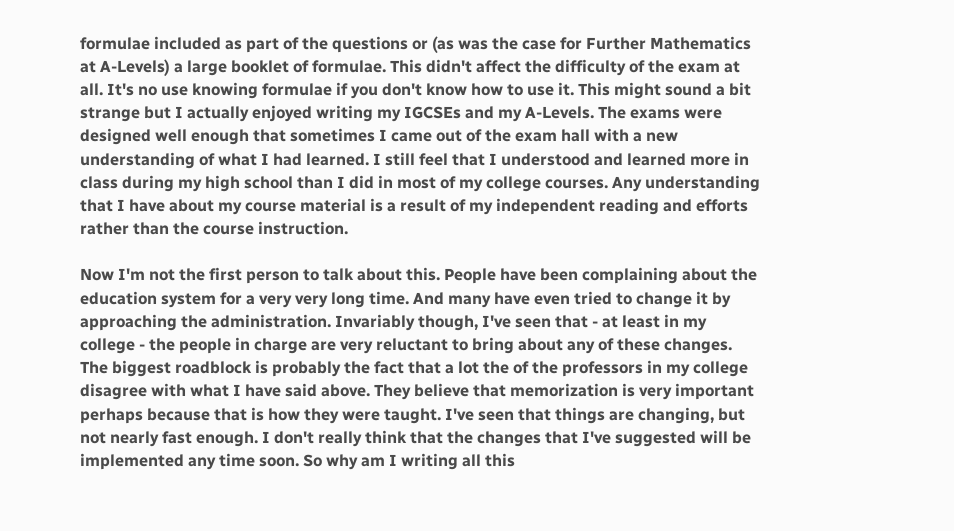formulae included as part of the questions or (as was the case for Further Mathematics at A-Levels) a large booklet of formulae. This didn't affect the difficulty of the exam at all. It's no use knowing formulae if you don't know how to use it. This might sound a bit strange but I actually enjoyed writing my IGCSEs and my A-Levels. The exams were designed well enough that sometimes I came out of the exam hall with a new understanding of what I had learned. I still feel that I understood and learned more in class during my high school than I did in most of my college courses. Any understanding that I have about my course material is a result of my independent reading and efforts rather than the course instruction.

Now I'm not the first person to talk about this. People have been complaining about the education system for a very very long time. And many have even tried to change it by approaching the administration. Invariably though, I've seen that - at least in my college - the people in charge are very reluctant to bring about any of these changes. The biggest roadblock is probably the fact that a lot the of the professors in my college disagree with what I have said above. They believe that memorization is very important perhaps because that is how they were taught. I've seen that things are changing, but not nearly fast enough. I don't really think that the changes that I've suggested will be implemented any time soon. So why am I writing all this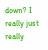down? I really just really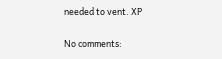needed to vent. XP

No comments: